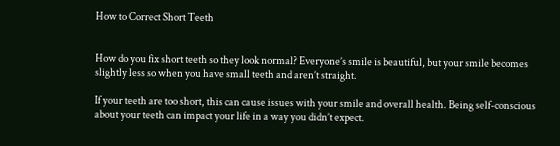How to Correct Short Teeth


How do you fix short teeth so they look normal? Everyone’s smile is beautiful, but your smile becomes slightly less so when you have small teeth and aren’t straight.

If your teeth are too short, this can cause issues with your smile and overall health. Being self-conscious about your teeth can impact your life in a way you didn’t expect.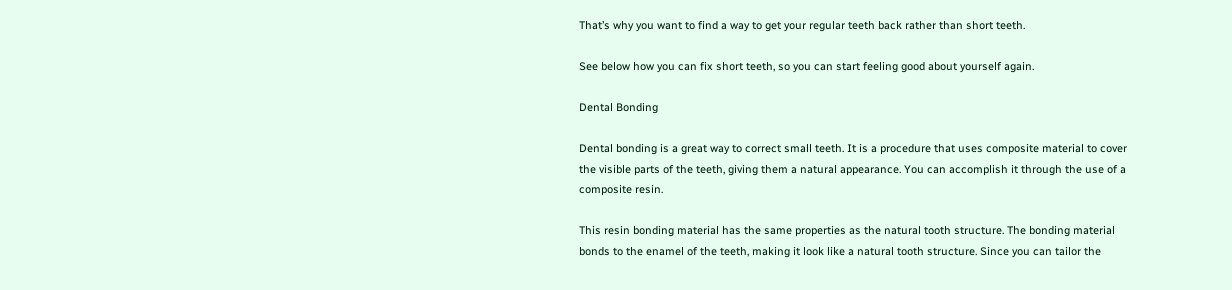That’s why you want to find a way to get your regular teeth back rather than short teeth.

See below how you can fix short teeth, so you can start feeling good about yourself again.

Dental Bonding

Dental bonding is a great way to correct small teeth. It is a procedure that uses composite material to cover the visible parts of the teeth, giving them a natural appearance. You can accomplish it through the use of a composite resin.

This resin bonding material has the same properties as the natural tooth structure. The bonding material bonds to the enamel of the teeth, making it look like a natural tooth structure. Since you can tailor the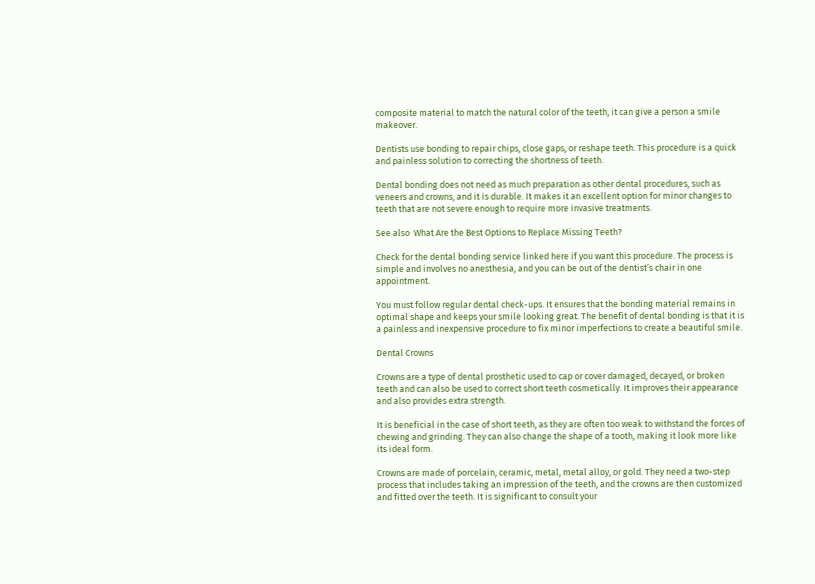composite material to match the natural color of the teeth, it can give a person a smile makeover.

Dentists use bonding to repair chips, close gaps, or reshape teeth. This procedure is a quick and painless solution to correcting the shortness of teeth.

Dental bonding does not need as much preparation as other dental procedures, such as veneers and crowns, and it is durable. It makes it an excellent option for minor changes to teeth that are not severe enough to require more invasive treatments.

See also  What Are the Best Options to Replace Missing Teeth?

Check for the dental bonding service linked here if you want this procedure. The process is simple and involves no anesthesia, and you can be out of the dentist’s chair in one appointment.

You must follow regular dental check-ups. It ensures that the bonding material remains in optimal shape and keeps your smile looking great. The benefit of dental bonding is that it is a painless and inexpensive procedure to fix minor imperfections to create a beautiful smile.

Dental Crowns

Crowns are a type of dental prosthetic used to cap or cover damaged, decayed, or broken teeth and can also be used to correct short teeth cosmetically. It improves their appearance and also provides extra strength.

It is beneficial in the case of short teeth, as they are often too weak to withstand the forces of chewing and grinding. They can also change the shape of a tooth, making it look more like its ideal form.

Crowns are made of porcelain, ceramic, metal, metal alloy, or gold. They need a two-step process that includes taking an impression of the teeth, and the crowns are then customized and fitted over the teeth. It is significant to consult your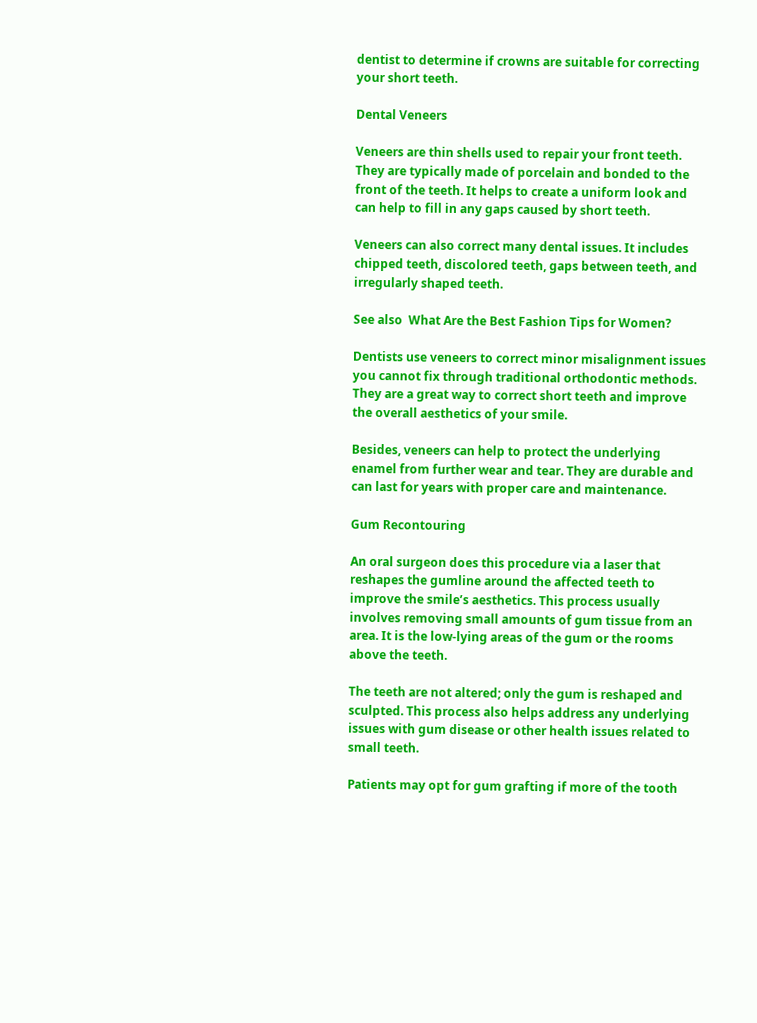dentist to determine if crowns are suitable for correcting your short teeth.

Dental Veneers

Veneers are thin shells used to repair your front teeth. They are typically made of porcelain and bonded to the front of the teeth. It helps to create a uniform look and can help to fill in any gaps caused by short teeth.

Veneers can also correct many dental issues. It includes chipped teeth, discolored teeth, gaps between teeth, and irregularly shaped teeth.

See also  What Are the Best Fashion Tips for Women?

Dentists use veneers to correct minor misalignment issues you cannot fix through traditional orthodontic methods. They are a great way to correct short teeth and improve the overall aesthetics of your smile.

Besides, veneers can help to protect the underlying enamel from further wear and tear. They are durable and can last for years with proper care and maintenance.

Gum Recontouring

An oral surgeon does this procedure via a laser that reshapes the gumline around the affected teeth to improve the smile’s aesthetics. This process usually involves removing small amounts of gum tissue from an area. It is the low-lying areas of the gum or the rooms above the teeth.

The teeth are not altered; only the gum is reshaped and sculpted. This process also helps address any underlying issues with gum disease or other health issues related to small teeth.

Patients may opt for gum grafting if more of the tooth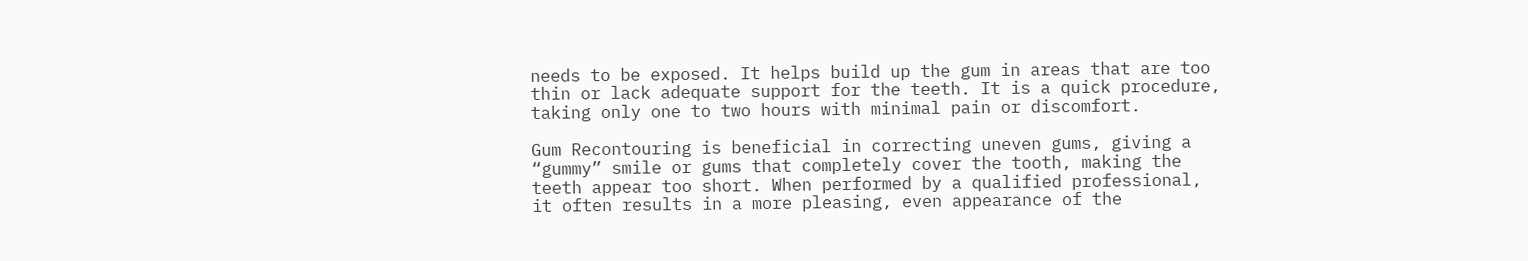needs to be exposed. It helps build up the gum in areas that are too thin or lack adequate support for the teeth. It is a quick procedure, taking only one to two hours with minimal pain or discomfort.

Gum Recontouring is beneficial in correcting uneven gums, giving a “gummy” smile or gums that completely cover the tooth, making the teeth appear too short. When performed by a qualified professional, it often results in a more pleasing, even appearance of the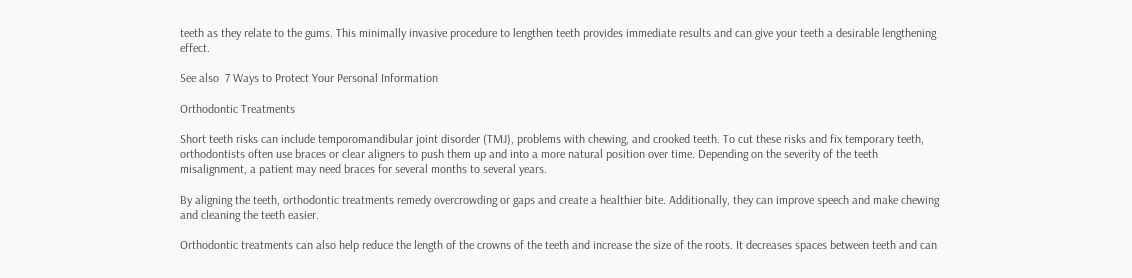teeth as they relate to the gums. This minimally invasive procedure to lengthen teeth provides immediate results and can give your teeth a desirable lengthening effect.

See also  7 Ways to Protect Your Personal Information

Orthodontic Treatments

Short teeth risks can include temporomandibular joint disorder (TMJ), problems with chewing, and crooked teeth. To cut these risks and fix temporary teeth, orthodontists often use braces or clear aligners to push them up and into a more natural position over time. Depending on the severity of the teeth misalignment, a patient may need braces for several months to several years.

By aligning the teeth, orthodontic treatments remedy overcrowding or gaps and create a healthier bite. Additionally, they can improve speech and make chewing and cleaning the teeth easier.

Orthodontic treatments can also help reduce the length of the crowns of the teeth and increase the size of the roots. It decreases spaces between teeth and can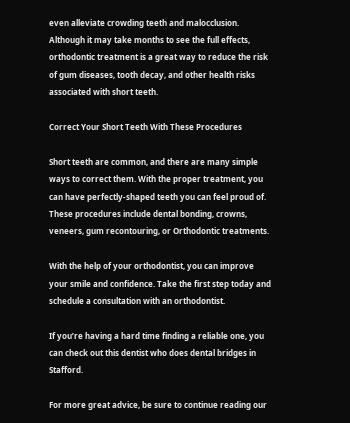even alleviate crowding teeth and malocclusion. Although it may take months to see the full effects, orthodontic treatment is a great way to reduce the risk of gum diseases, tooth decay, and other health risks associated with short teeth.

Correct Your Short Teeth With These Procedures

Short teeth are common, and there are many simple ways to correct them. With the proper treatment, you can have perfectly-shaped teeth you can feel proud of. These procedures include dental bonding, crowns, veneers, gum recontouring, or Orthodontic treatments.

With the help of your orthodontist, you can improve your smile and confidence. Take the first step today and schedule a consultation with an orthodontist.

If you’re having a hard time finding a reliable one, you can check out this dentist who does dental bridges in Stafford.

For more great advice, be sure to continue reading our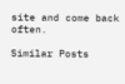site and come back often.

Similar Posts